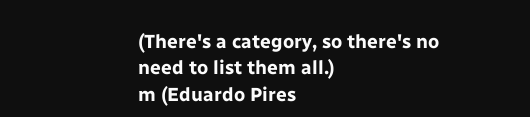(There's a category, so there's no need to list them all.)
m (Eduardo Pires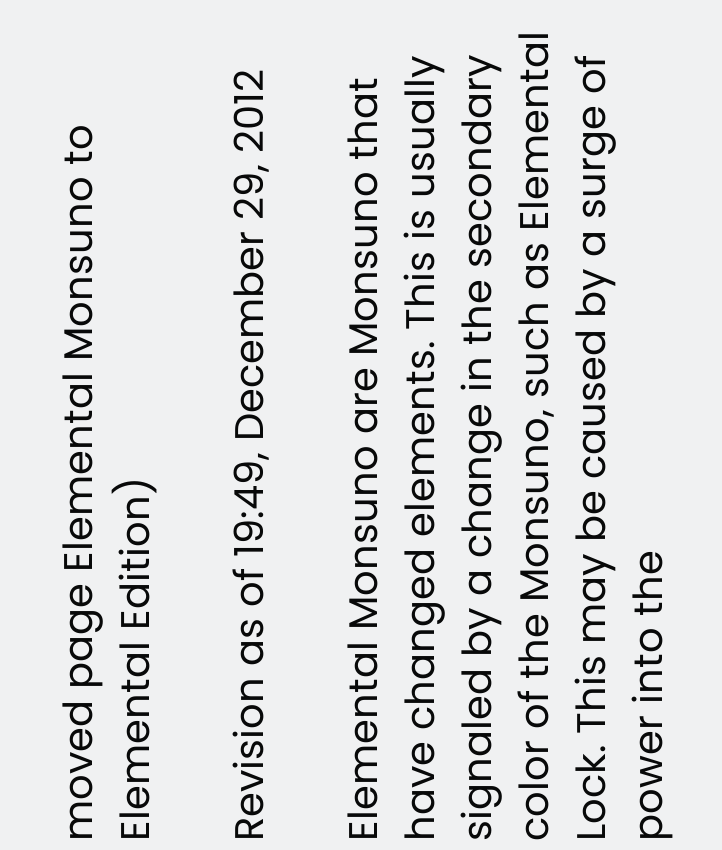moved page Elemental Monsuno to Elemental Edition)

Revision as of 19:49, December 29, 2012

Elemental Monsuno are Monsuno that have changed elements. This is usually signaled by a change in the secondary color of the Monsuno, such as Elemental Lock. This may be caused by a surge of power into the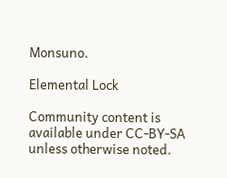Monsuno.

Elemental Lock

Community content is available under CC-BY-SA unless otherwise noted.